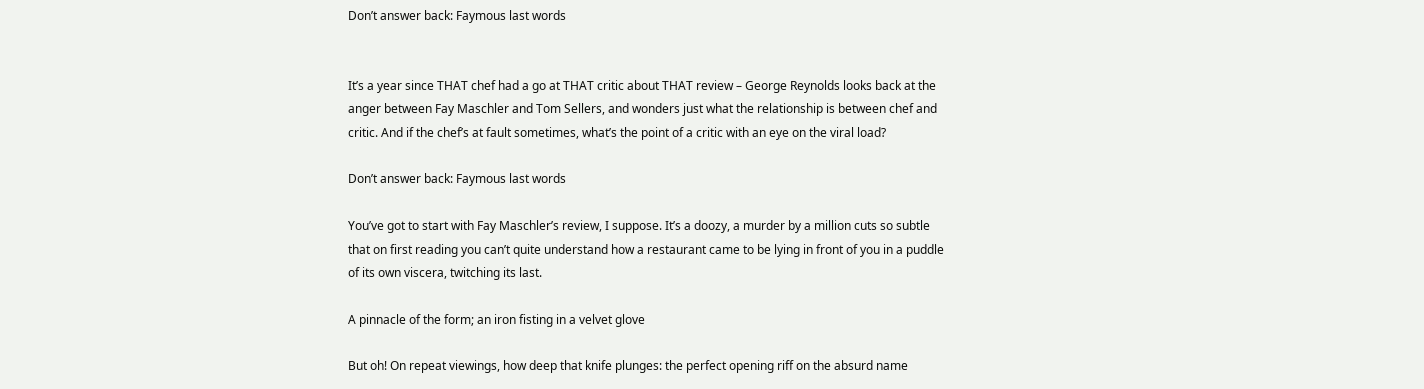Don’t answer back: Faymous last words


It’s a year since THAT chef had a go at THAT critic about THAT review – George Reynolds looks back at the anger between Fay Maschler and Tom Sellers, and wonders just what the relationship is between chef and critic. And if the chef’s at fault sometimes, what’s the point of a critic with an eye on the viral load?

Don’t answer back: Faymous last words

You’ve got to start with Fay Maschler’s review, I suppose. It’s a doozy, a murder by a million cuts so subtle that on first reading you can’t quite understand how a restaurant came to be lying in front of you in a puddle of its own viscera, twitching its last.

A pinnacle of the form; an iron fisting in a velvet glove

But oh! On repeat viewings, how deep that knife plunges: the perfect opening riff on the absurd name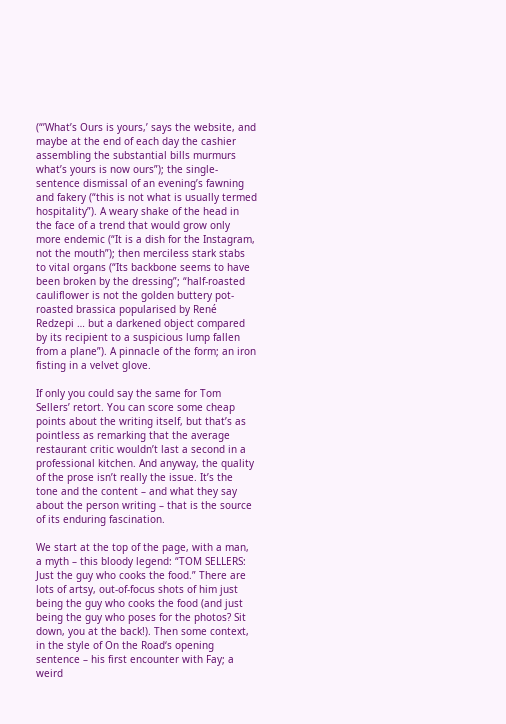(“’What’s Ours is yours,’ says the website, and maybe at the end of each day the cashier assembling the substantial bills murmurs what’s yours is now ours”); the single-sentence dismissal of an evening’s fawning and fakery (“this is not what is usually termed hospitality”). A weary shake of the head in the face of a trend that would grow only more endemic (“It is a dish for the Instagram, not the mouth”); then merciless stark stabs to vital organs (“Its backbone seems to have been broken by the dressing”; “half-roasted cauliflower is not the golden buttery pot-roasted brassica popularised by René Redzepi … but a darkened object compared by its recipient to a suspicious lump fallen from a plane”). A pinnacle of the form; an iron fisting in a velvet glove.

If only you could say the same for Tom Sellers’ retort. You can score some cheap points about the writing itself, but that’s as pointless as remarking that the average restaurant critic wouldn’t last a second in a professional kitchen. And anyway, the quality of the prose isn’t really the issue. It’s the tone and the content – and what they say about the person writing – that is the source of its enduring fascination.

We start at the top of the page, with a man, a myth – this bloody legend: “TOM SELLERS: Just the guy who cooks the food.” There are lots of artsy, out-of-focus shots of him just being the guy who cooks the food (and just being the guy who poses for the photos? Sit down, you at the back!). Then some context, in the style of On the Road‘s opening sentence – his first encounter with Fay; a weird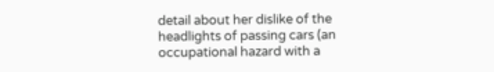detail about her dislike of the headlights of passing cars (an occupational hazard with a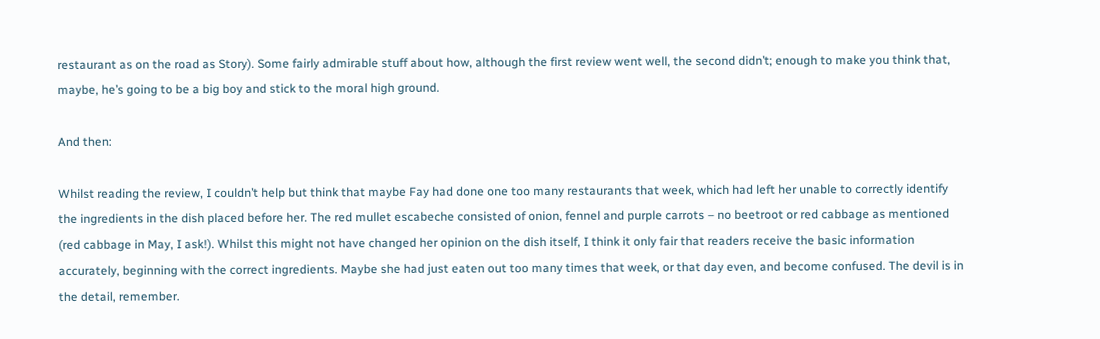restaurant as on the road as Story). Some fairly admirable stuff about how, although the first review went well, the second didn’t; enough to make you think that, maybe, he’s going to be a big boy and stick to the moral high ground.

And then:

Whilst reading the review, I couldn’t help but think that maybe Fay had done one too many restaurants that week, which had left her unable to correctly identify the ingredients in the dish placed before her. The red mullet escabeche consisted of onion, fennel and purple carrots – no beetroot or red cabbage as mentioned (red cabbage in May, I ask!). Whilst this might not have changed her opinion on the dish itself, I think it only fair that readers receive the basic information accurately, beginning with the correct ingredients. Maybe she had just eaten out too many times that week, or that day even, and become confused. The devil is in the detail, remember.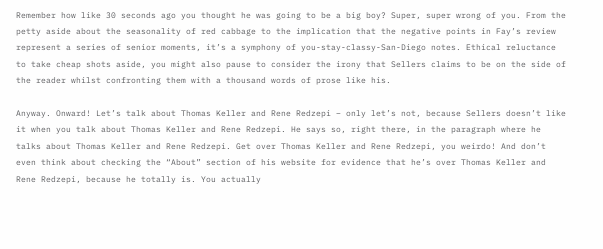Remember how like 30 seconds ago you thought he was going to be a big boy? Super, super wrong of you. From the petty aside about the seasonality of red cabbage to the implication that the negative points in Fay’s review represent a series of senior moments, it’s a symphony of you-stay-classy-San-Diego notes. Ethical reluctance to take cheap shots aside, you might also pause to consider the irony that Sellers claims to be on the side of the reader whilst confronting them with a thousand words of prose like his.

Anyway. Onward! Let’s talk about Thomas Keller and Rene Redzepi – only let’s not, because Sellers doesn’t like it when you talk about Thomas Keller and Rene Redzepi. He says so, right there, in the paragraph where he talks about Thomas Keller and Rene Redzepi. Get over Thomas Keller and Rene Redzepi, you weirdo! And don’t even think about checking the “About” section of his website for evidence that he’s over Thomas Keller and Rene Redzepi, because he totally is. You actually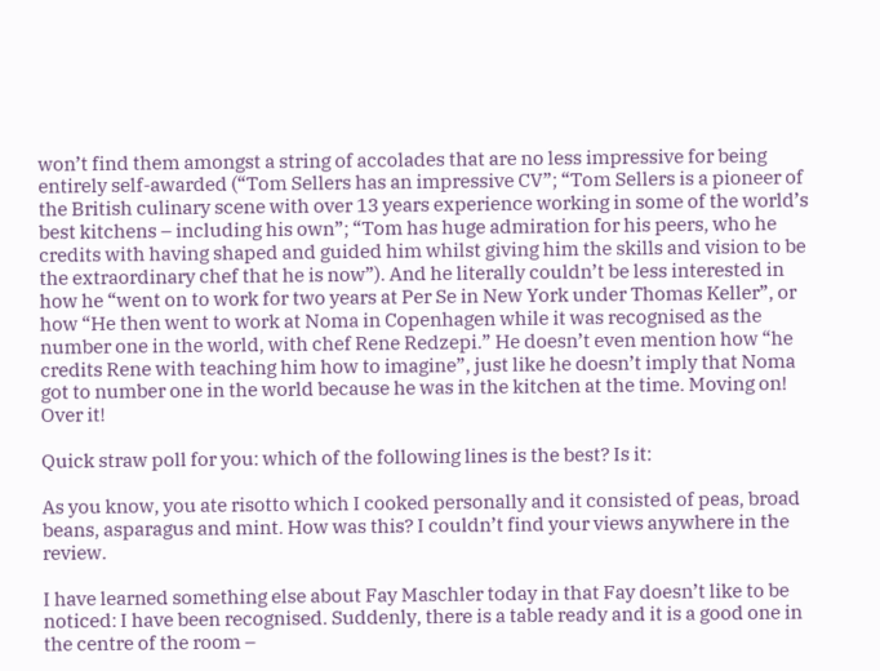won’t find them amongst a string of accolades that are no less impressive for being entirely self-awarded (“Tom Sellers has an impressive CV”; “Tom Sellers is a pioneer of the British culinary scene with over 13 years experience working in some of the world’s best kitchens – including his own”; “Tom has huge admiration for his peers, who he credits with having shaped and guided him whilst giving him the skills and vision to be the extraordinary chef that he is now”). And he literally couldn’t be less interested in how he “went on to work for two years at Per Se in New York under Thomas Keller”, or how “He then went to work at Noma in Copenhagen while it was recognised as the number one in the world, with chef Rene Redzepi.” He doesn’t even mention how “he credits Rene with teaching him how to imagine”, just like he doesn’t imply that Noma got to number one in the world because he was in the kitchen at the time. Moving on! Over it!

Quick straw poll for you: which of the following lines is the best? Is it:

As you know, you ate risotto which I cooked personally and it consisted of peas, broad beans, asparagus and mint. How was this? I couldn’t find your views anywhere in the review.

I have learned something else about Fay Maschler today in that Fay doesn’t like to be noticed: I have been recognised. Suddenly, there is a table ready and it is a good one in the centre of the room –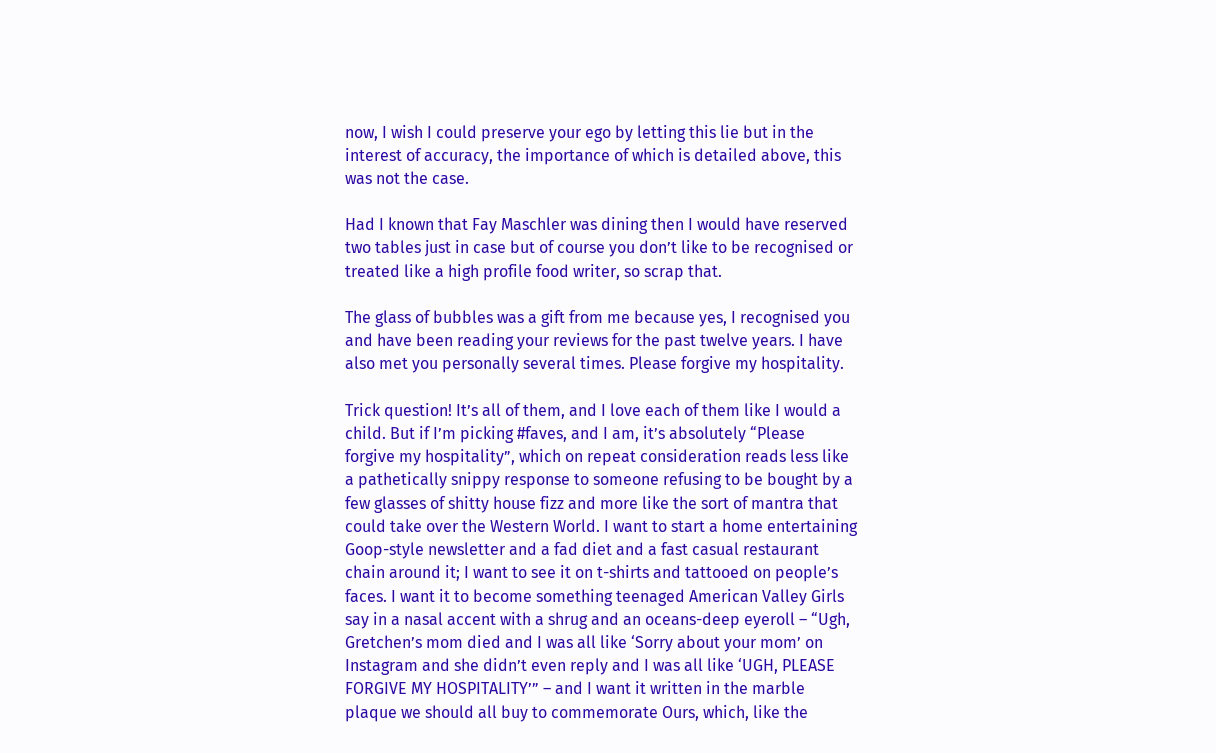now, I wish I could preserve your ego by letting this lie but in the interest of accuracy, the importance of which is detailed above, this was not the case.

Had I known that Fay Maschler was dining then I would have reserved two tables just in case but of course you don’t like to be recognised or treated like a high profile food writer, so scrap that.

The glass of bubbles was a gift from me because yes, I recognised you and have been reading your reviews for the past twelve years. I have also met you personally several times. Please forgive my hospitality.

Trick question! It’s all of them, and I love each of them like I would a child. But if I’m picking #faves, and I am, it’s absolutely “Please forgive my hospitality”, which on repeat consideration reads less like a pathetically snippy response to someone refusing to be bought by a few glasses of shitty house fizz and more like the sort of mantra that could take over the Western World. I want to start a home entertaining Goop-style newsletter and a fad diet and a fast casual restaurant chain around it; I want to see it on t-shirts and tattooed on people’s faces. I want it to become something teenaged American Valley Girls say in a nasal accent with a shrug and an oceans-deep eyeroll – “Ugh, Gretchen’s mom died and I was all like ‘Sorry about your mom’ on Instagram and she didn’t even reply and I was all like ‘UGH, PLEASE FORGIVE MY HOSPITALITY’” – and I want it written in the marble plaque we should all buy to commemorate Ours, which, like the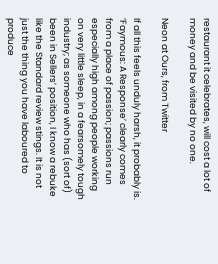restaurant it celebrates, will cost a lot of money and be visited by no one.

Neon at Ours, from Twitter

If all this feels unduly harsh, it probably is. ‘Faymous: A Response’ clearly comes from a place of passion; passions run especially high among people working on very little sleep, in a fearsomely tough industry; as someone who has (sort of) been in Sellers’ position, I know a rebuke like the Standard review stings. It is not just the thing you have laboured to produce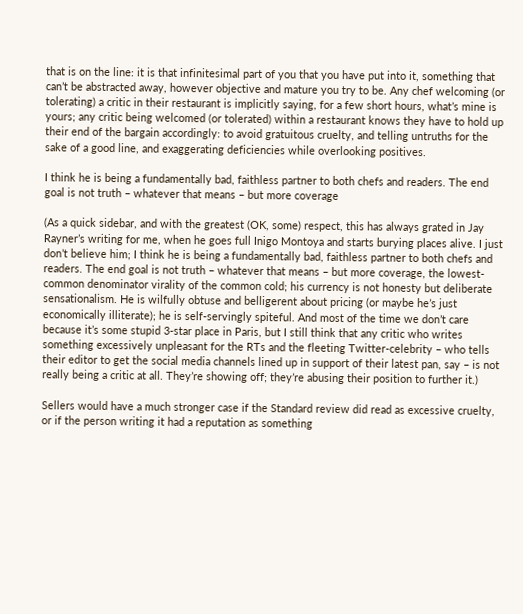that is on the line: it is that infinitesimal part of you that you have put into it, something that can’t be abstracted away, however objective and mature you try to be. Any chef welcoming (or tolerating) a critic in their restaurant is implicitly saying, for a few short hours, what’s mine is yours; any critic being welcomed (or tolerated) within a restaurant knows they have to hold up their end of the bargain accordingly: to avoid gratuitous cruelty, and telling untruths for the sake of a good line, and exaggerating deficiencies while overlooking positives.

I think he is being a fundamentally bad, faithless partner to both chefs and readers. The end goal is not truth – whatever that means – but more coverage

(As a quick sidebar, and with the greatest (OK, some) respect, this has always grated in Jay Rayner’s writing for me, when he goes full Inigo Montoya and starts burying places alive. I just don’t believe him; I think he is being a fundamentally bad, faithless partner to both chefs and readers. The end goal is not truth – whatever that means – but more coverage, the lowest-common denominator virality of the common cold; his currency is not honesty but deliberate sensationalism. He is wilfully obtuse and belligerent about pricing (or maybe he’s just economically illiterate); he is self-servingly spiteful. And most of the time we don’t care because it’s some stupid 3-star place in Paris, but I still think that any critic who writes something excessively unpleasant for the RTs and the fleeting Twitter-celebrity – who tells their editor to get the social media channels lined up in support of their latest pan, say – is not really being a critic at all. They’re showing off; they’re abusing their position to further it.)

Sellers would have a much stronger case if the Standard review did read as excessive cruelty, or if the person writing it had a reputation as something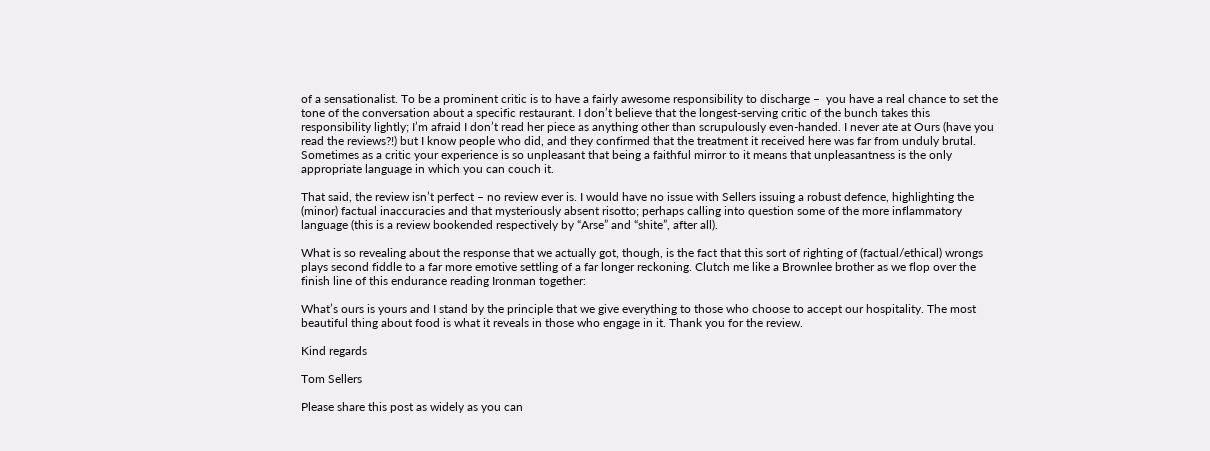of a sensationalist. To be a prominent critic is to have a fairly awesome responsibility to discharge –  you have a real chance to set the tone of the conversation about a specific restaurant. I don’t believe that the longest-serving critic of the bunch takes this responsibility lightly; I’m afraid I don’t read her piece as anything other than scrupulously even-handed. I never ate at Ours (have you read the reviews?!) but I know people who did, and they confirmed that the treatment it received here was far from unduly brutal. Sometimes as a critic your experience is so unpleasant that being a faithful mirror to it means that unpleasantness is the only appropriate language in which you can couch it.

That said, the review isn’t perfect – no review ever is. I would have no issue with Sellers issuing a robust defence, highlighting the (minor) factual inaccuracies and that mysteriously absent risotto; perhaps calling into question some of the more inflammatory language (this is a review bookended respectively by “Arse” and “shite”, after all).

What is so revealing about the response that we actually got, though, is the fact that this sort of righting of (factual/ethical) wrongs plays second fiddle to a far more emotive settling of a far longer reckoning. Clutch me like a Brownlee brother as we flop over the finish line of this endurance reading Ironman together:

What’s ours is yours and I stand by the principle that we give everything to those who choose to accept our hospitality. The most beautiful thing about food is what it reveals in those who engage in it. Thank you for the review.

Kind regards

Tom Sellers

Please share this post as widely as you can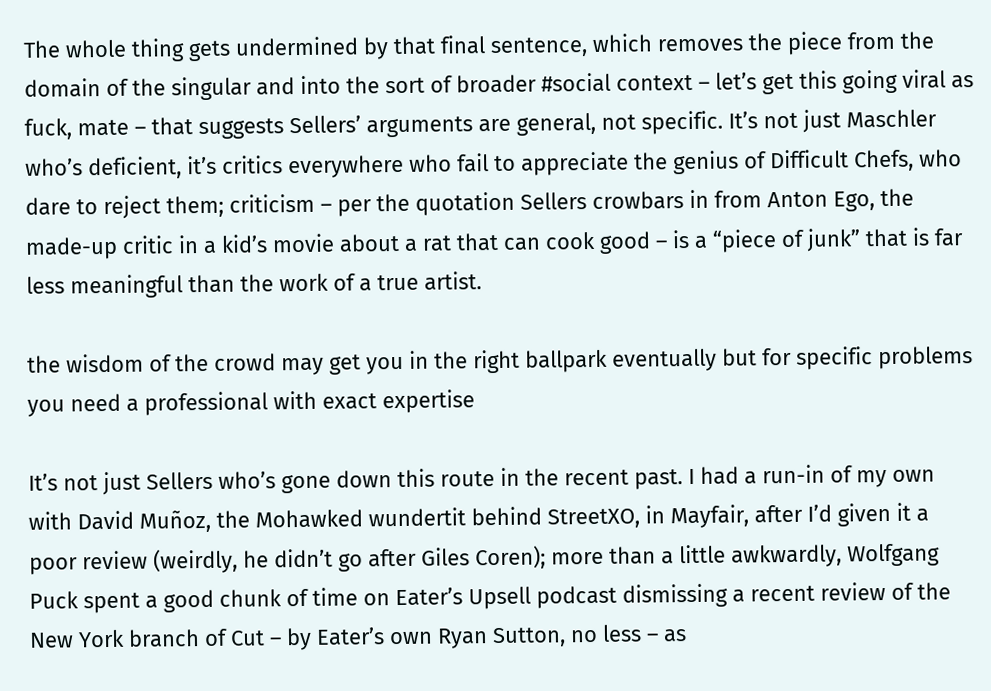The whole thing gets undermined by that final sentence, which removes the piece from the domain of the singular and into the sort of broader #social context – let’s get this going viral as fuck, mate – that suggests Sellers’ arguments are general, not specific. It’s not just Maschler who’s deficient, it’s critics everywhere who fail to appreciate the genius of Difficult Chefs, who dare to reject them; criticism – per the quotation Sellers crowbars in from Anton Ego, the made-up critic in a kid’s movie about a rat that can cook good – is a “piece of junk” that is far less meaningful than the work of a true artist.

the wisdom of the crowd may get you in the right ballpark eventually but for specific problems you need a professional with exact expertise

It’s not just Sellers who’s gone down this route in the recent past. I had a run-in of my own with David Muñoz, the Mohawked wundertit behind StreetXO, in Mayfair, after I’d given it a poor review (weirdly, he didn’t go after Giles Coren); more than a little awkwardly, Wolfgang Puck spent a good chunk of time on Eater’s Upsell podcast dismissing a recent review of the New York branch of Cut – by Eater’s own Ryan Sutton, no less – as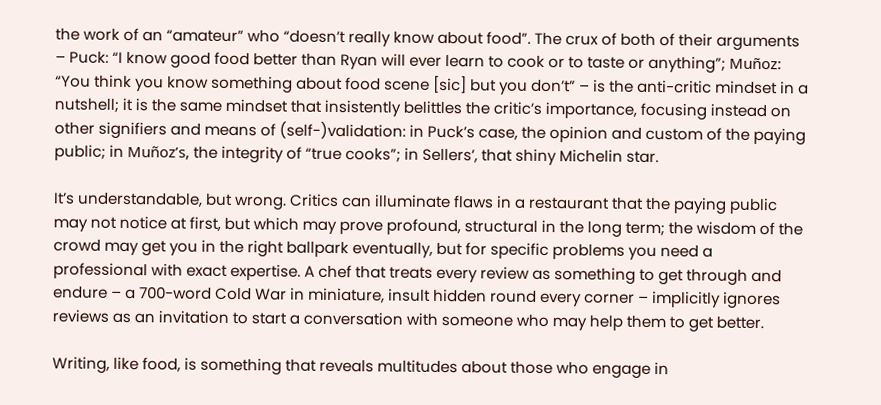the work of an “amateur” who “doesn’t really know about food”. The crux of both of their arguments – Puck: “I know good food better than Ryan will ever learn to cook or to taste or anything”; Muñoz: “You think you know something about food scene [sic] but you don’t” – is the anti-critic mindset in a nutshell; it is the same mindset that insistently belittles the critic’s importance, focusing instead on other signifiers and means of (self-)validation: in Puck’s case, the opinion and custom of the paying public; in Muñoz’s, the integrity of “true cooks”; in Sellers’, that shiny Michelin star.

It’s understandable, but wrong. Critics can illuminate flaws in a restaurant that the paying public may not notice at first, but which may prove profound, structural in the long term; the wisdom of the crowd may get you in the right ballpark eventually, but for specific problems you need a professional with exact expertise. A chef that treats every review as something to get through and endure – a 700-word Cold War in miniature, insult hidden round every corner – implicitly ignores reviews as an invitation to start a conversation with someone who may help them to get better.

Writing, like food, is something that reveals multitudes about those who engage in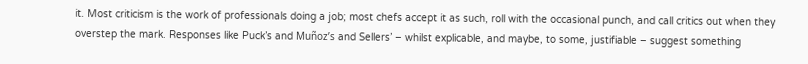it. Most criticism is the work of professionals doing a job; most chefs accept it as such, roll with the occasional punch, and call critics out when they overstep the mark. Responses like Puck’s and Muñoz’s and Sellers’ – whilst explicable, and maybe, to some, justifiable – suggest something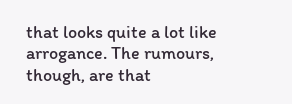that looks quite a lot like arrogance. The rumours, though, are that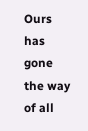Ours has gone the way of all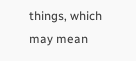things, which may mean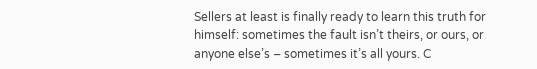Sellers at least is finally ready to learn this truth for himself: sometimes the fault isn’t theirs, or ours, or anyone else’s – sometimes it’s all yours. C